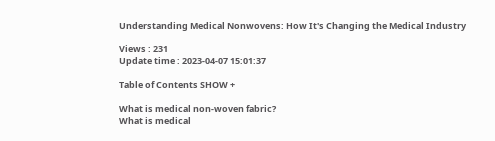Understanding Medical Nonwovens: How It's Changing the Medical Industry

Views : 231
Update time : 2023-04-07 15:01:37

Table of Contents SHOW +

What is medical non-woven fabric?
What is medical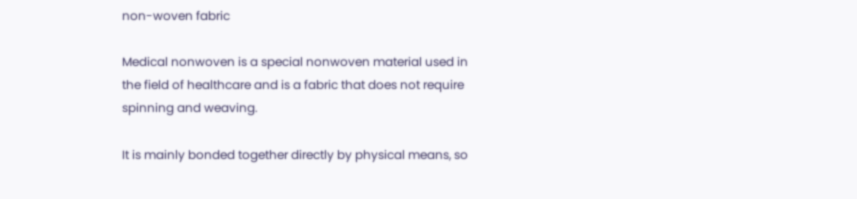non-woven fabric

Medical nonwoven is a special nonwoven material used in the field of healthcare and is a fabric that does not require spinning and weaving.

It is mainly bonded together directly by physical means, so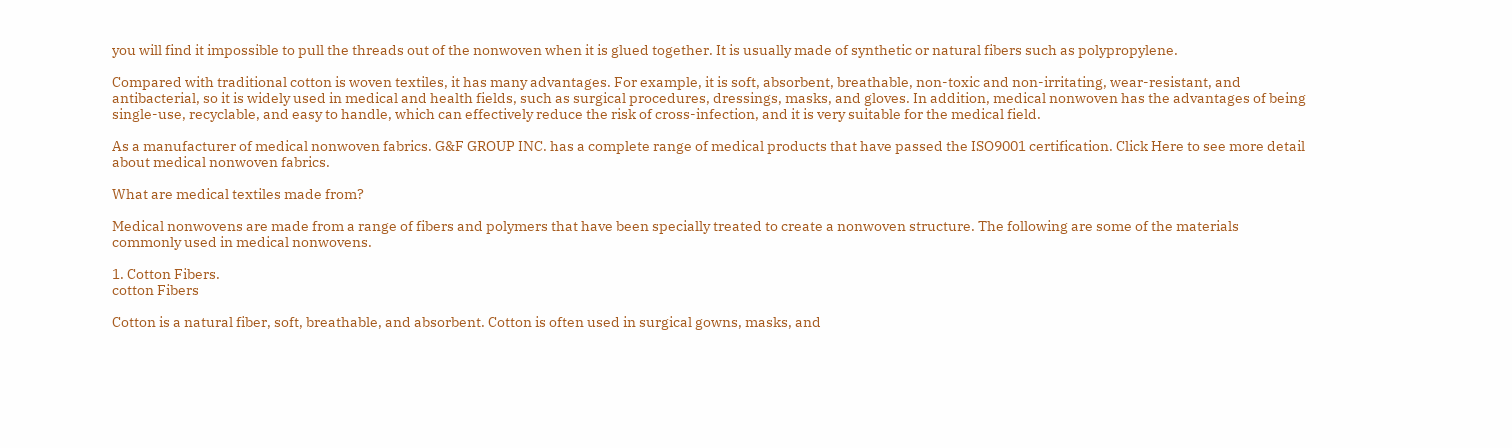you will find it impossible to pull the threads out of the nonwoven when it is glued together. It is usually made of synthetic or natural fibers such as polypropylene.

Compared with traditional cotton is woven textiles, it has many advantages. For example, it is soft, absorbent, breathable, non-toxic and non-irritating, wear-resistant, and antibacterial, so it is widely used in medical and health fields, such as surgical procedures, dressings, masks, and gloves. In addition, medical nonwoven has the advantages of being single-use, recyclable, and easy to handle, which can effectively reduce the risk of cross-infection, and it is very suitable for the medical field.

As a manufacturer of medical nonwoven fabrics. G&F GROUP INC. has a complete range of medical products that have passed the ISO9001 certification. Click Here to see more detail about medical nonwoven fabrics.

What are medical textiles made from?

Medical nonwovens are made from a range of fibers and polymers that have been specially treated to create a nonwoven structure. The following are some of the materials commonly used in medical nonwovens.

1. Cotton Fibers.
cotton Fibers

Cotton is a natural fiber, soft, breathable, and absorbent. Cotton is often used in surgical gowns, masks, and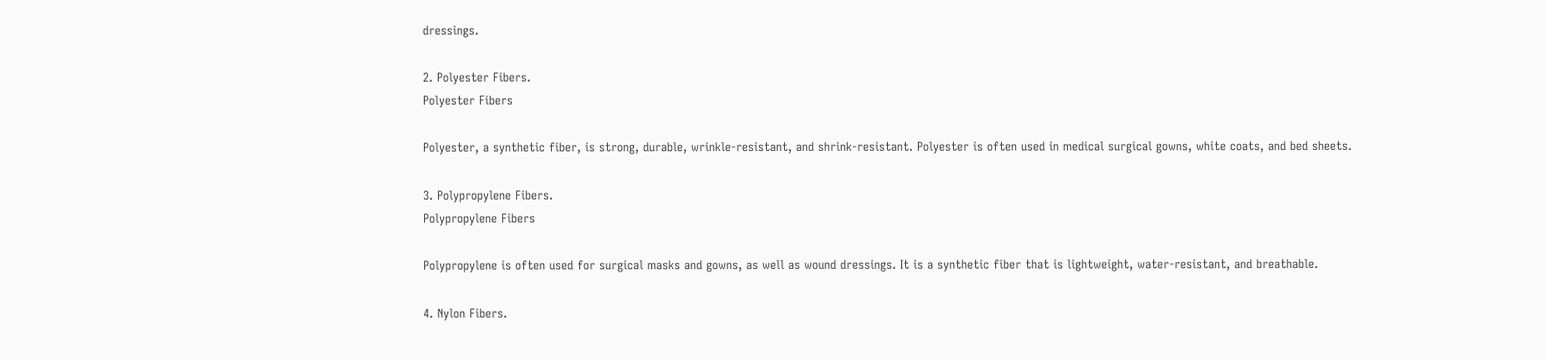dressings.

2. Polyester Fibers.
Polyester Fibers

Polyester, a synthetic fiber, is strong, durable, wrinkle-resistant, and shrink-resistant. Polyester is often used in medical surgical gowns, white coats, and bed sheets.

3. Polypropylene Fibers.
Polypropylene Fibers

Polypropylene is often used for surgical masks and gowns, as well as wound dressings. It is a synthetic fiber that is lightweight, water-resistant, and breathable.

4. Nylon Fibers.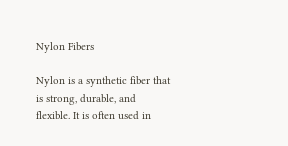Nylon Fibers

Nylon is a synthetic fiber that is strong, durable, and flexible. It is often used in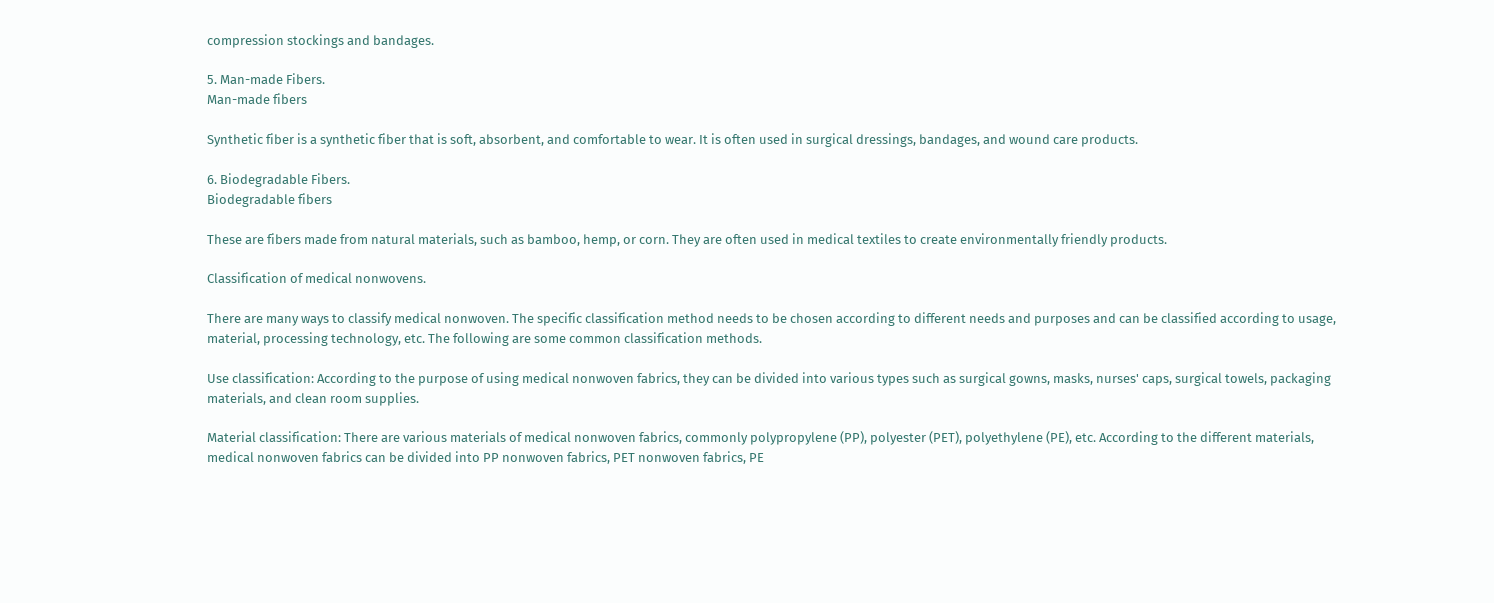compression stockings and bandages.

5. Man-made Fibers.
Man-made fibers

Synthetic fiber is a synthetic fiber that is soft, absorbent, and comfortable to wear. It is often used in surgical dressings, bandages, and wound care products.

6. Biodegradable Fibers.
Biodegradable fibers

These are fibers made from natural materials, such as bamboo, hemp, or corn. They are often used in medical textiles to create environmentally friendly products.

Classification of medical nonwovens.

There are many ways to classify medical nonwoven. The specific classification method needs to be chosen according to different needs and purposes and can be classified according to usage, material, processing technology, etc. The following are some common classification methods.

Use classification: According to the purpose of using medical nonwoven fabrics, they can be divided into various types such as surgical gowns, masks, nurses' caps, surgical towels, packaging materials, and clean room supplies.

Material classification: There are various materials of medical nonwoven fabrics, commonly polypropylene (PP), polyester (PET), polyethylene (PE), etc. According to the different materials, medical nonwoven fabrics can be divided into PP nonwoven fabrics, PET nonwoven fabrics, PE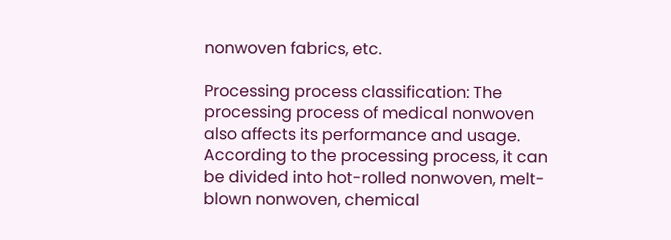nonwoven fabrics, etc.

Processing process classification: The processing process of medical nonwoven also affects its performance and usage. According to the processing process, it can be divided into hot-rolled nonwoven, melt-blown nonwoven, chemical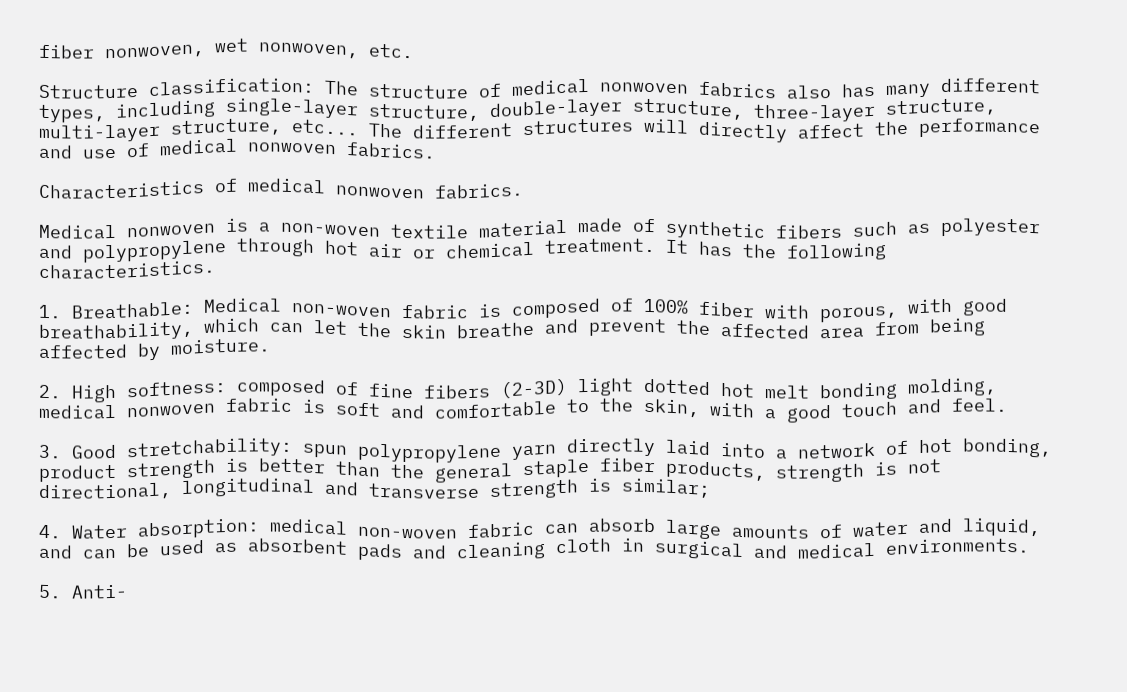fiber nonwoven, wet nonwoven, etc.

Structure classification: The structure of medical nonwoven fabrics also has many different types, including single-layer structure, double-layer structure, three-layer structure, multi-layer structure, etc... The different structures will directly affect the performance and use of medical nonwoven fabrics.

Characteristics of medical nonwoven fabrics.

Medical nonwoven is a non-woven textile material made of synthetic fibers such as polyester and polypropylene through hot air or chemical treatment. It has the following characteristics.

1. Breathable: Medical non-woven fabric is composed of 100% fiber with porous, with good breathability, which can let the skin breathe and prevent the affected area from being affected by moisture.

2. High softness: composed of fine fibers (2-3D) light dotted hot melt bonding molding, medical nonwoven fabric is soft and comfortable to the skin, with a good touch and feel.

3. Good stretchability: spun polypropylene yarn directly laid into a network of hot bonding, product strength is better than the general staple fiber products, strength is not directional, longitudinal and transverse strength is similar;

4. Water absorption: medical non-woven fabric can absorb large amounts of water and liquid, and can be used as absorbent pads and cleaning cloth in surgical and medical environments.

5. Anti-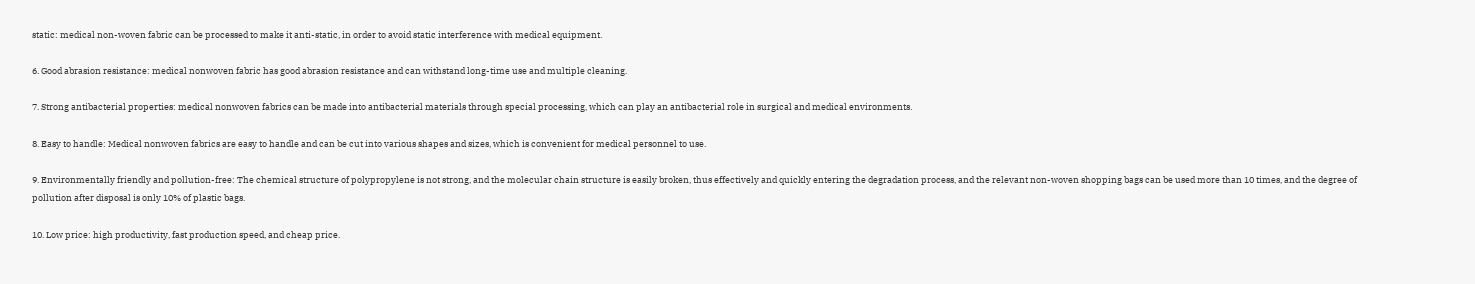static: medical non-woven fabric can be processed to make it anti-static, in order to avoid static interference with medical equipment.

6. Good abrasion resistance: medical nonwoven fabric has good abrasion resistance and can withstand long-time use and multiple cleaning.

7. Strong antibacterial properties: medical nonwoven fabrics can be made into antibacterial materials through special processing, which can play an antibacterial role in surgical and medical environments.

8. Easy to handle: Medical nonwoven fabrics are easy to handle and can be cut into various shapes and sizes, which is convenient for medical personnel to use.

9. Environmentally friendly and pollution-free: The chemical structure of polypropylene is not strong, and the molecular chain structure is easily broken, thus effectively and quickly entering the degradation process, and the relevant non-woven shopping bags can be used more than 10 times, and the degree of pollution after disposal is only 10% of plastic bags.

10. Low price: high productivity, fast production speed, and cheap price.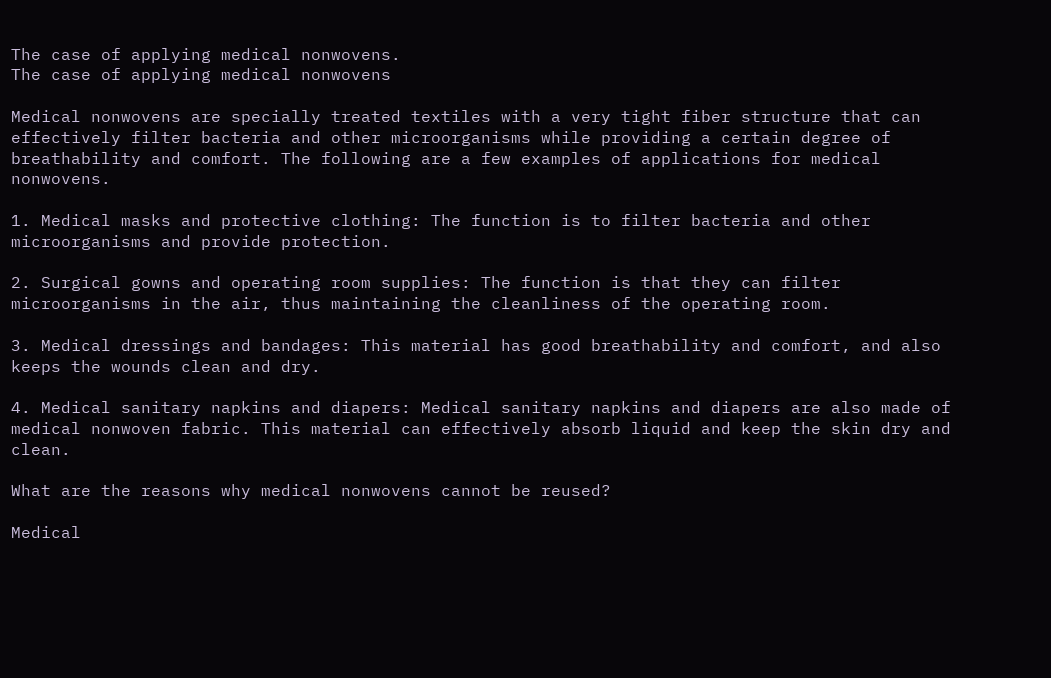The case of applying medical nonwovens.
The case of applying medical nonwovens

Medical nonwovens are specially treated textiles with a very tight fiber structure that can effectively filter bacteria and other microorganisms while providing a certain degree of breathability and comfort. The following are a few examples of applications for medical nonwovens.

1. Medical masks and protective clothing: The function is to filter bacteria and other microorganisms and provide protection.

2. Surgical gowns and operating room supplies: The function is that they can filter microorganisms in the air, thus maintaining the cleanliness of the operating room.

3. Medical dressings and bandages: This material has good breathability and comfort, and also keeps the wounds clean and dry.

4. Medical sanitary napkins and diapers: Medical sanitary napkins and diapers are also made of medical nonwoven fabric. This material can effectively absorb liquid and keep the skin dry and clean.

What are the reasons why medical nonwovens cannot be reused?

Medical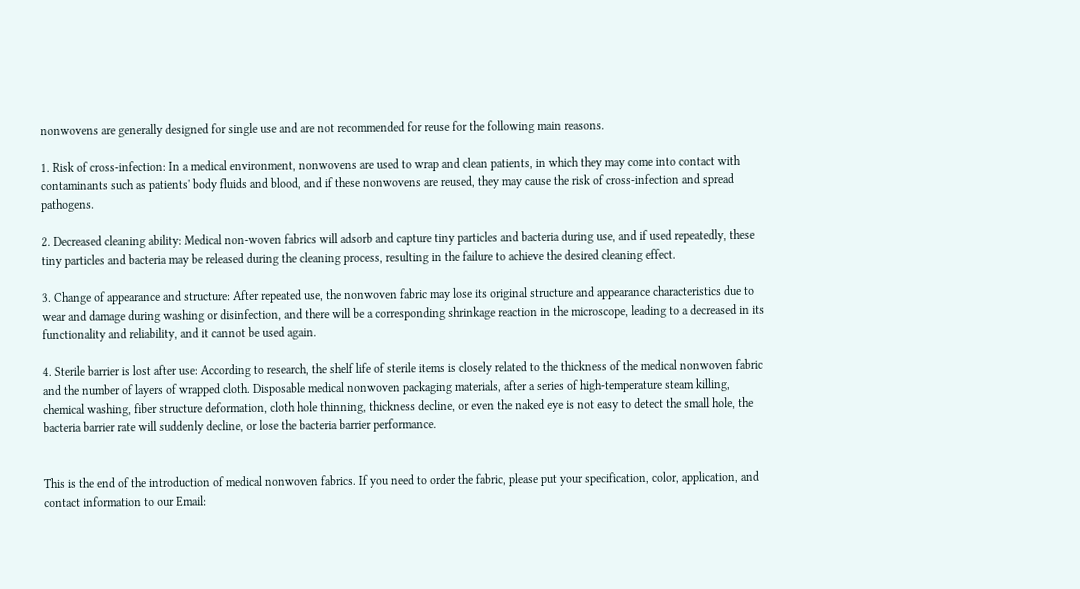nonwovens are generally designed for single use and are not recommended for reuse for the following main reasons.

1. Risk of cross-infection: In a medical environment, nonwovens are used to wrap and clean patients, in which they may come into contact with contaminants such as patients' body fluids and blood, and if these nonwovens are reused, they may cause the risk of cross-infection and spread pathogens.

2. Decreased cleaning ability: Medical non-woven fabrics will adsorb and capture tiny particles and bacteria during use, and if used repeatedly, these tiny particles and bacteria may be released during the cleaning process, resulting in the failure to achieve the desired cleaning effect.

3. Change of appearance and structure: After repeated use, the nonwoven fabric may lose its original structure and appearance characteristics due to wear and damage during washing or disinfection, and there will be a corresponding shrinkage reaction in the microscope, leading to a decreased in its functionality and reliability, and it cannot be used again.

4. Sterile barrier is lost after use: According to research, the shelf life of sterile items is closely related to the thickness of the medical nonwoven fabric and the number of layers of wrapped cloth. Disposable medical nonwoven packaging materials, after a series of high-temperature steam killing, chemical washing, fiber structure deformation, cloth hole thinning, thickness decline, or even the naked eye is not easy to detect the small hole, the bacteria barrier rate will suddenly decline, or lose the bacteria barrier performance.


This is the end of the introduction of medical nonwoven fabrics. If you need to order the fabric, please put your specification, color, application, and contact information to our Email: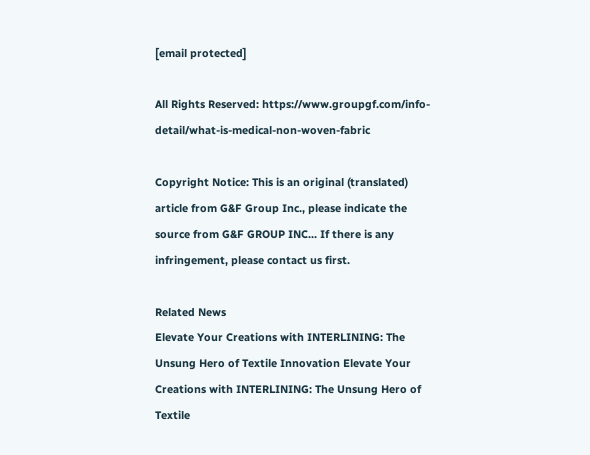[email protected]

All Rights Reserved: https://www.groupgf.com/info-detail/what-is-medical-non-woven-fabric

Copyright Notice: This is an original (translated) article from G&F Group Inc., please indicate the source from G&F GROUP INC... If there is any infringement, please contact us first.

Related News
Elevate Your Creations with INTERLINING: The Unsung Hero of Textile Innovation Elevate Your Creations with INTERLINING: The Unsung Hero of Textile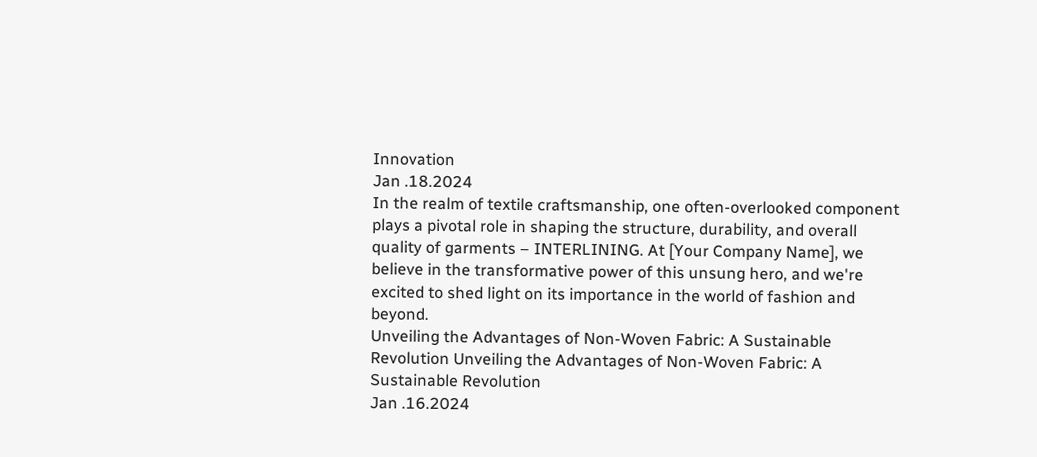Innovation
Jan .18.2024
In the realm of textile craftsmanship, one often-overlooked component plays a pivotal role in shaping the structure, durability, and overall quality of garments – INTERLINING. At [Your Company Name], we believe in the transformative power of this unsung hero, and we're excited to shed light on its importance in the world of fashion and beyond.
Unveiling the Advantages of Non-Woven Fabric: A Sustainable Revolution Unveiling the Advantages of Non-Woven Fabric: A Sustainable Revolution
Jan .16.2024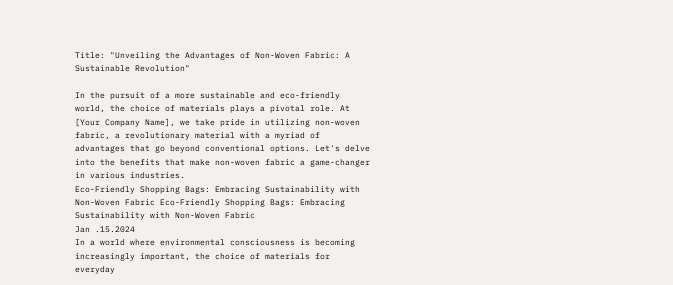Title: "Unveiling the Advantages of Non-Woven Fabric: A Sustainable Revolution"

In the pursuit of a more sustainable and eco-friendly world, the choice of materials plays a pivotal role. At [Your Company Name], we take pride in utilizing non-woven fabric, a revolutionary material with a myriad of advantages that go beyond conventional options. Let's delve into the benefits that make non-woven fabric a game-changer in various industries.
Eco-Friendly Shopping Bags: Embracing Sustainability with Non-Woven Fabric Eco-Friendly Shopping Bags: Embracing Sustainability with Non-Woven Fabric
Jan .15.2024
In a world where environmental consciousness is becoming increasingly important, the choice of materials for everyday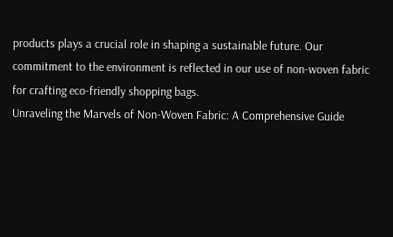products plays a crucial role in shaping a sustainable future. Our commitment to the environment is reflected in our use of non-woven fabric for crafting eco-friendly shopping bags.
Unraveling the Marvels of Non-Woven Fabric: A Comprehensive Guide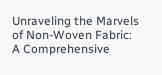Unraveling the Marvels of Non-Woven Fabric: A Comprehensive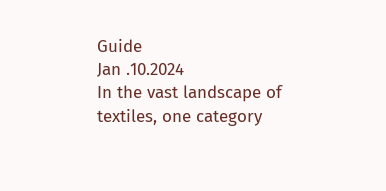Guide
Jan .10.2024
In the vast landscape of textiles, one category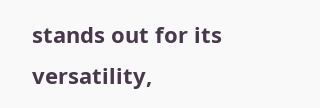stands out for its versatility,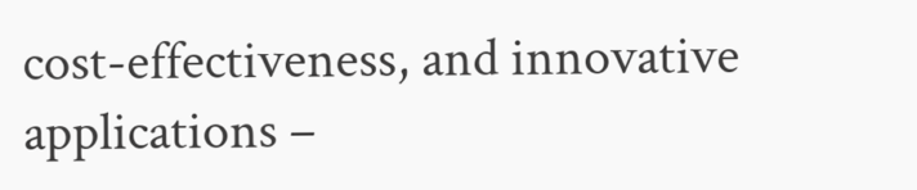cost-effectiveness, and innovative applications –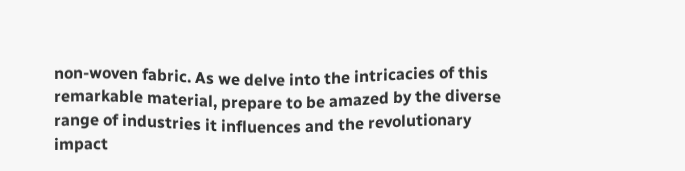non-woven fabric. As we delve into the intricacies of this remarkable material, prepare to be amazed by the diverse range of industries it influences and the revolutionary impact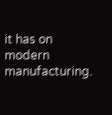it has on modern manufacturing.